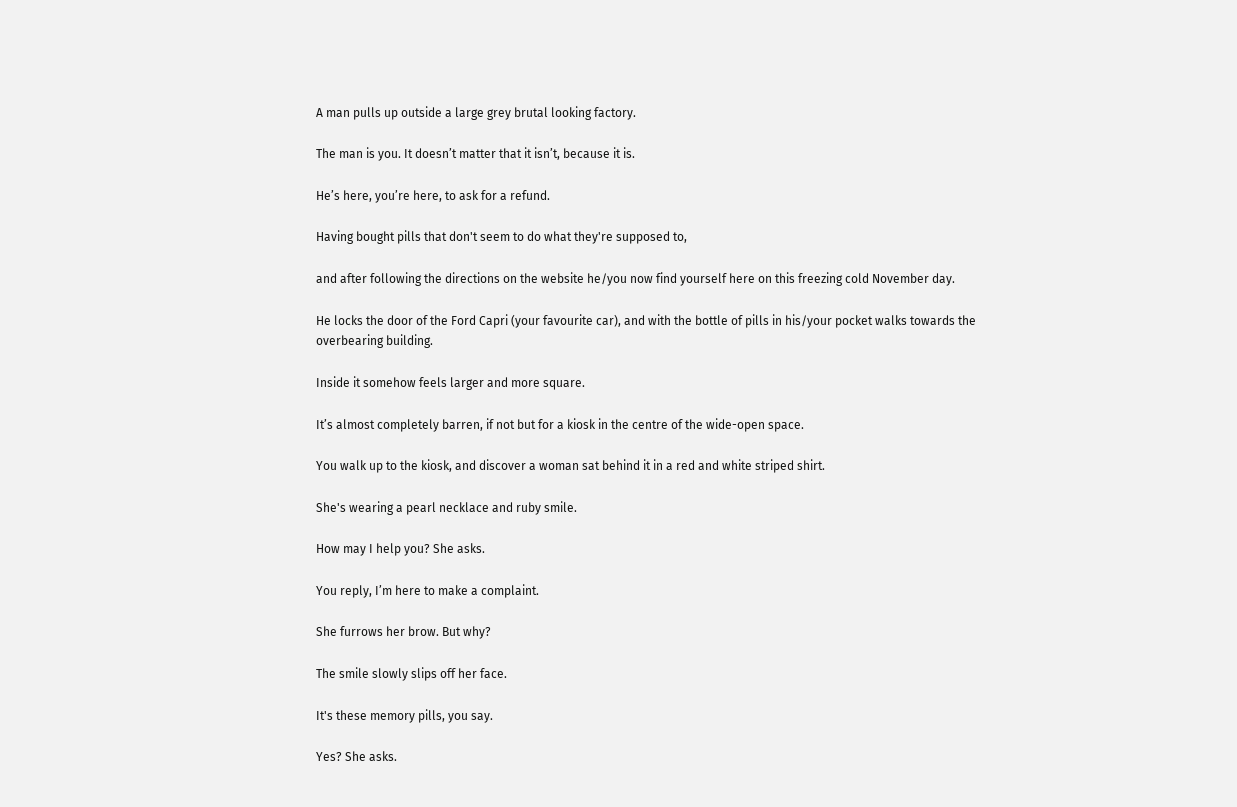A man pulls up outside a large grey brutal looking factory.

The man is you. It doesn’t matter that it isn’t, because it is.

He’s here, you’re here, to ask for a refund.

Having bought pills that don't seem to do what they're supposed to,

and after following the directions on the website he/you now find yourself here on this freezing cold November day.

He locks the door of the Ford Capri (your favourite car), and with the bottle of pills in his/your pocket walks towards the overbearing building.

Inside it somehow feels larger and more square.

It’s almost completely barren, if not but for a kiosk in the centre of the wide-open space.

You walk up to the kiosk, and discover a woman sat behind it in a red and white striped shirt.

She's wearing a pearl necklace and ruby smile.

How may I help you? She asks.

You reply, I’m here to make a complaint.

She furrows her brow. But why?

The smile slowly slips off her face.

It's these memory pills, you say.

Yes? She asks.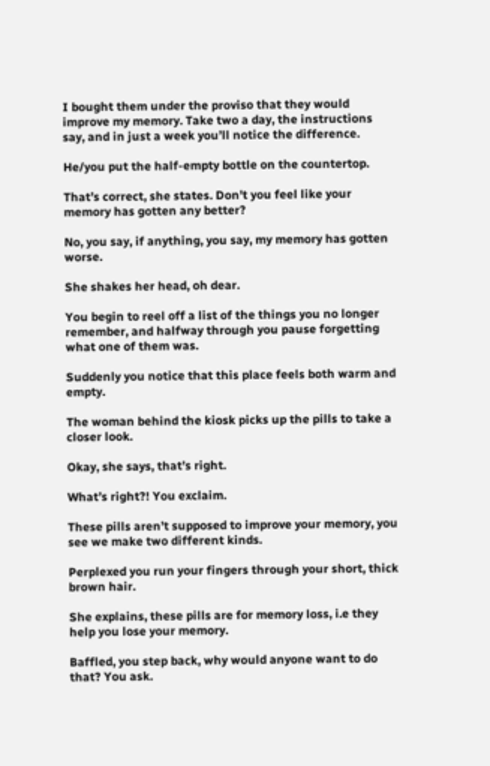I bought them under the proviso that they would improve my memory. Take two a day, the instructions say, and in just a week you’ll notice the difference.

He/you put the half-empty bottle on the countertop.

That’s correct, she states. Don't you feel like your memory has gotten any better?

No, you say, if anything, you say, my memory has gotten worse.

She shakes her head, oh dear.

You begin to reel off a list of the things you no longer remember, and halfway through you pause forgetting what one of them was.

Suddenly you notice that this place feels both warm and empty.

The woman behind the kiosk picks up the pills to take a closer look.

Okay, she says, that’s right.

What’s right?! You exclaim.

These pills aren’t supposed to improve your memory, you see we make two different kinds.

Perplexed you run your fingers through your short, thick brown hair.

She explains, these pills are for memory loss, i.e they help you lose your memory.

Baffled, you step back, why would anyone want to do that? You ask.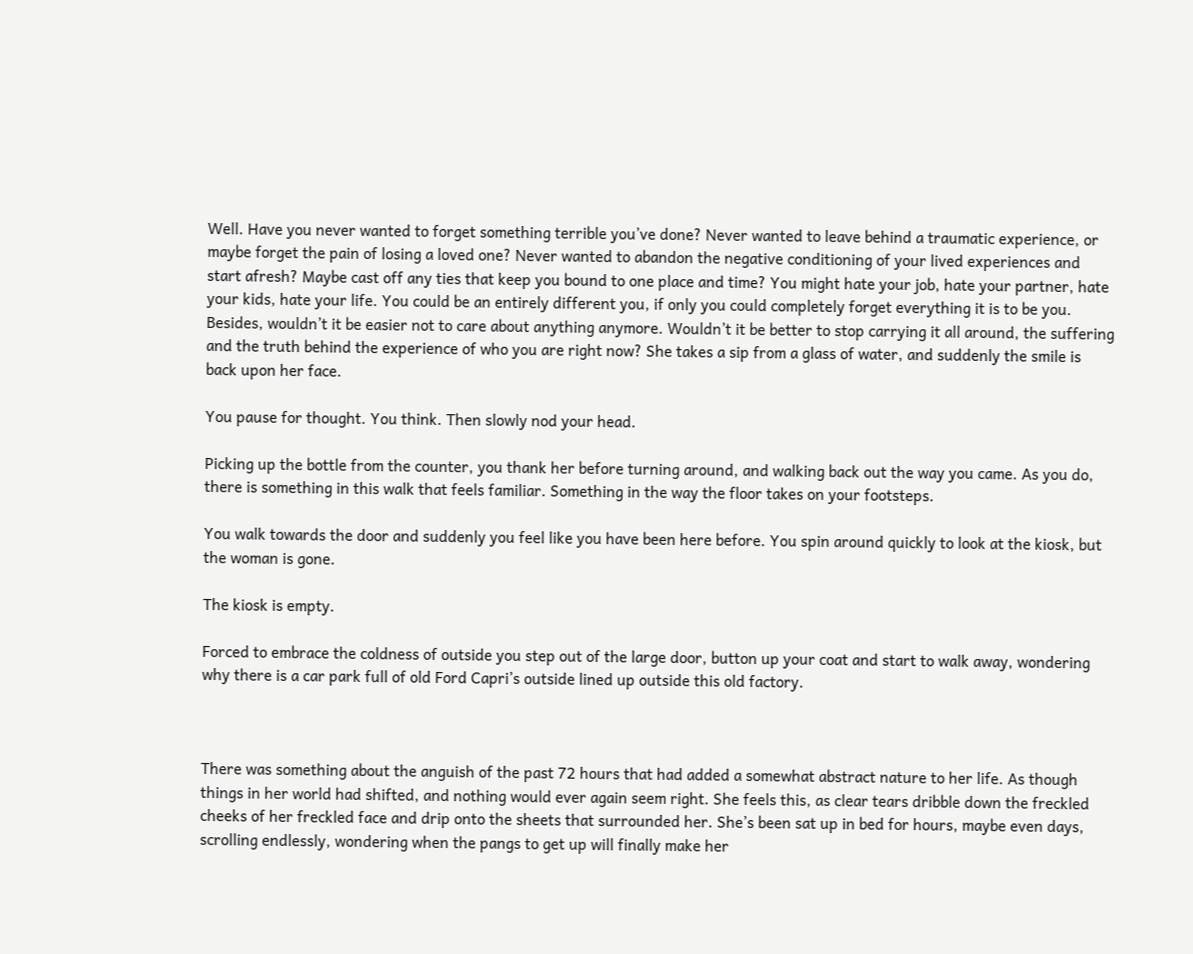Well. Have you never wanted to forget something terrible you’ve done? Never wanted to leave behind a traumatic experience, or maybe forget the pain of losing a loved one? Never wanted to abandon the negative conditioning of your lived experiences and start afresh? Maybe cast off any ties that keep you bound to one place and time? You might hate your job, hate your partner, hate your kids, hate your life. You could be an entirely different you, if only you could completely forget everything it is to be you. Besides, wouldn’t it be easier not to care about anything anymore. Wouldn’t it be better to stop carrying it all around, the suffering and the truth behind the experience of who you are right now? She takes a sip from a glass of water, and suddenly the smile is back upon her face.

You pause for thought. You think. Then slowly nod your head.

Picking up the bottle from the counter, you thank her before turning around, and walking back out the way you came. As you do, there is something in this walk that feels familiar. Something in the way the floor takes on your footsteps.

You walk towards the door and suddenly you feel like you have been here before. You spin around quickly to look at the kiosk, but the woman is gone.

The kiosk is empty.

Forced to embrace the coldness of outside you step out of the large door, button up your coat and start to walk away, wondering why there is a car park full of old Ford Capri’s outside lined up outside this old factory.



There was something about the anguish of the past 72 hours that had added a somewhat abstract nature to her life. As though things in her world had shifted, and nothing would ever again seem right. She feels this, as clear tears dribble down the freckled cheeks of her freckled face and drip onto the sheets that surrounded her. She’s been sat up in bed for hours, maybe even days, scrolling endlessly, wondering when the pangs to get up will finally make her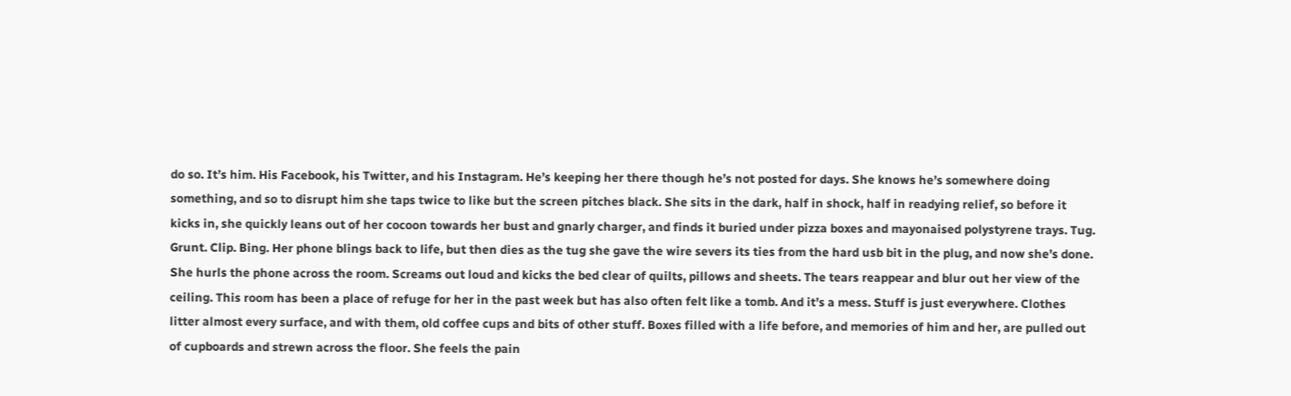do so. It’s him. His Facebook, his Twitter, and his Instagram. He’s keeping her there though he’s not posted for days. She knows he’s somewhere doing something, and so to disrupt him she taps twice to like but the screen pitches black. She sits in the dark, half in shock, half in readying relief, so before it kicks in, she quickly leans out of her cocoon towards her bust and gnarly charger, and finds it buried under pizza boxes and mayonaised polystyrene trays. Tug. Grunt. Clip. Bing. Her phone blings back to life, but then dies as the tug she gave the wire severs its ties from the hard usb bit in the plug, and now she’s done. She hurls the phone across the room. Screams out loud and kicks the bed clear of quilts, pillows and sheets. The tears reappear and blur out her view of the ceiling. This room has been a place of refuge for her in the past week but has also often felt like a tomb. And it’s a mess. Stuff is just everywhere. Clothes litter almost every surface, and with them, old coffee cups and bits of other stuff. Boxes filled with a life before, and memories of him and her, are pulled out of cupboards and strewn across the floor. She feels the pain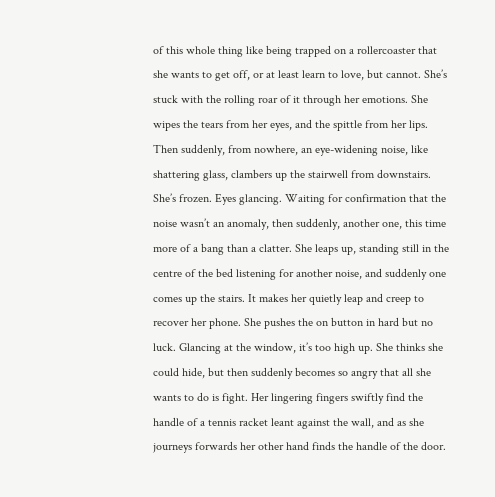of this whole thing like being trapped on a rollercoaster that she wants to get off, or at least learn to love, but cannot. She’s stuck with the rolling roar of it through her emotions. She wipes the tears from her eyes, and the spittle from her lips. Then suddenly, from nowhere, an eye-widening noise, like shattering glass, clambers up the stairwell from downstairs. She’s frozen. Eyes glancing. Waiting for confirmation that the noise wasn’t an anomaly, then suddenly, another one, this time more of a bang than a clatter. She leaps up, standing still in the centre of the bed listening for another noise, and suddenly one comes up the stairs. It makes her quietly leap and creep to recover her phone. She pushes the on button in hard but no luck. Glancing at the window, it’s too high up. She thinks she could hide, but then suddenly becomes so angry that all she wants to do is fight. Her lingering fingers swiftly find the handle of a tennis racket leant against the wall, and as she journeys forwards her other hand finds the handle of the door.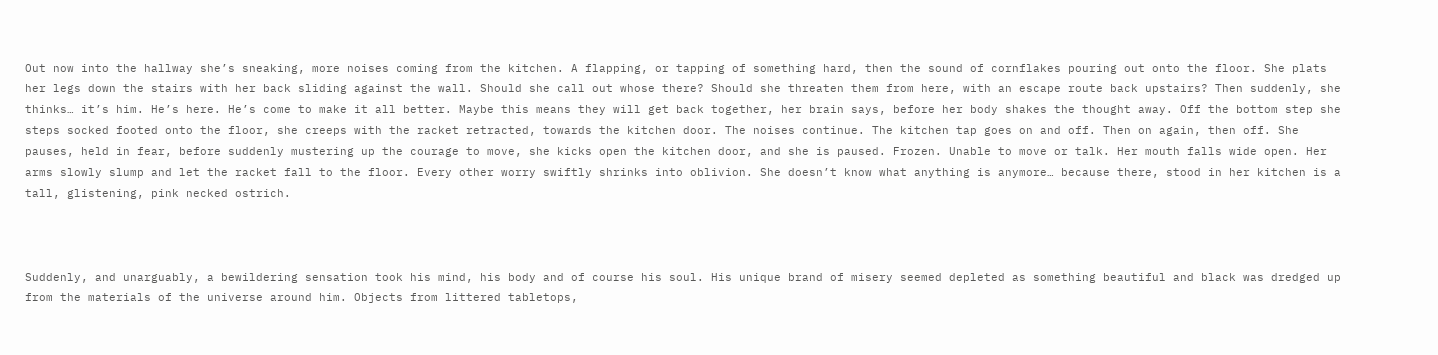Out now into the hallway she’s sneaking, more noises coming from the kitchen. A flapping, or tapping of something hard, then the sound of cornflakes pouring out onto the floor. She plats her legs down the stairs with her back sliding against the wall. Should she call out whose there? Should she threaten them from here, with an escape route back upstairs? Then suddenly, she thinks… it’s him. He’s here. He’s come to make it all better. Maybe this means they will get back together, her brain says, before her body shakes the thought away. Off the bottom step she steps socked footed onto the floor, she creeps with the racket retracted, towards the kitchen door. The noises continue. The kitchen tap goes on and off. Then on again, then off. She pauses, held in fear, before suddenly mustering up the courage to move, she kicks open the kitchen door, and she is paused. Frozen. Unable to move or talk. Her mouth falls wide open. Her arms slowly slump and let the racket fall to the floor. Every other worry swiftly shrinks into oblivion. She doesn’t know what anything is anymore… because there, stood in her kitchen is a tall, glistening, pink necked ostrich.



Suddenly, and unarguably, a bewildering sensation took his mind, his body and of course his soul. His unique brand of misery seemed depleted as something beautiful and black was dredged up from the materials of the universe around him. Objects from littered tabletops,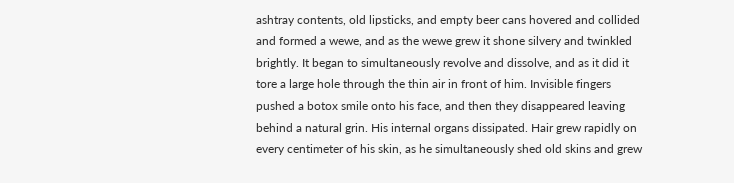ashtray contents, old lipsticks, and empty beer cans hovered and collided and formed a wewe, and as the wewe grew it shone silvery and twinkled brightly. It began to simultaneously revolve and dissolve, and as it did it tore a large hole through the thin air in front of him. Invisible fingers pushed a botox smile onto his face, and then they disappeared leaving behind a natural grin. His internal organs dissipated. Hair grew rapidly on every centimeter of his skin, as he simultaneously shed old skins and grew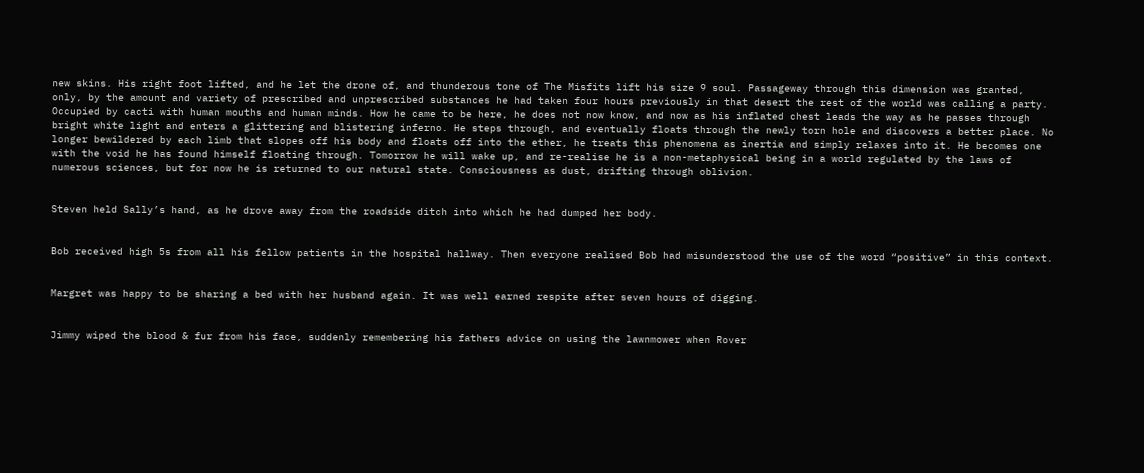new skins. His right foot lifted, and he let the drone of, and thunderous tone of The Misfits lift his size 9 soul. Passageway through this dimension was granted, only, by the amount and variety of prescribed and unprescribed substances he had taken four hours previously in that desert the rest of the world was calling a party. Occupied by cacti with human mouths and human minds. How he came to be here, he does not now know, and now as his inflated chest leads the way as he passes through bright white light and enters a glittering and blistering inferno. He steps through, and eventually floats through the newly torn hole and discovers a better place. No longer bewildered by each limb that slopes off his body and floats off into the ether, he treats this phenomena as inertia and simply relaxes into it. He becomes one with the void he has found himself floating through. Tomorrow he will wake up, and re-realise he is a non-metaphysical being in a world regulated by the laws of numerous sciences, but for now he is returned to our natural state. Consciousness as dust, drifting through oblivion.


Steven held Sally’s hand, as he drove away from the roadside ditch into which he had dumped her body.


Bob received high 5s from all his fellow patients in the hospital hallway. Then everyone realised Bob had misunderstood the use of the word “positive” in this context.


Margret was happy to be sharing a bed with her husband again. It was well earned respite after seven hours of digging.


Jimmy wiped the blood & fur from his face, suddenly remembering his fathers advice on using the lawnmower when Rover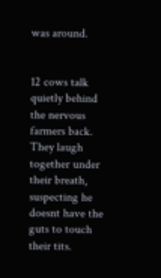was around.


12 cows talk quietly behind the nervous farmers back. They laugh together under their breath, suspecting he doesnt have the guts to touch their tits.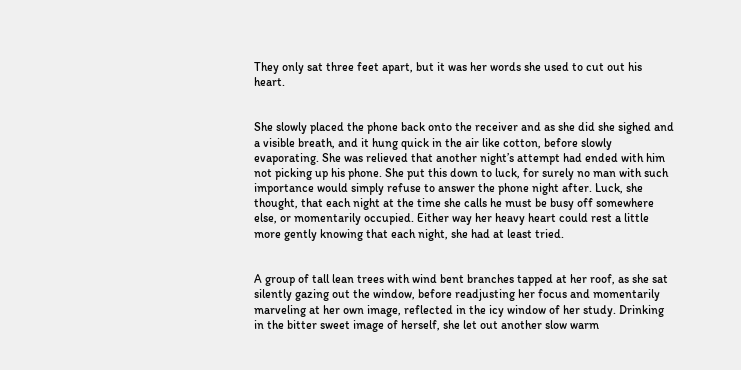They only sat three feet apart, but it was her words she used to cut out his heart.


She slowly placed the phone back onto the receiver and as she did she sighed and a visible breath, and it hung quick in the air like cotton, before slowly evaporating. She was relieved that another night’s attempt had ended with him not picking up his phone. She put this down to luck, for surely no man with such importance would simply refuse to answer the phone night after. Luck, she thought, that each night at the time she calls he must be busy off somewhere else, or momentarily occupied. Either way her heavy heart could rest a little more gently knowing that each night, she had at least tried.


A group of tall lean trees with wind bent branches tapped at her roof, as she sat silently gazing out the window, before readjusting her focus and momentarily marveling at her own image, reflected in the icy window of her study. Drinking in the bitter sweet image of herself, she let out another slow warm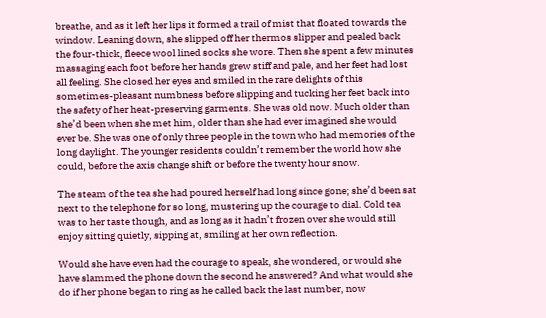breathe, and as it left her lips it formed a trail of mist that floated towards the window. Leaning down, she slipped off her thermos slipper and pealed back the four-thick, fleece wool lined socks she wore. Then she spent a few minutes massaging each foot before her hands grew stiff and pale, and her feet had lost all feeling. She closed her eyes and smiled in the rare delights of this sometimes-pleasant numbness before slipping and tucking her feet back into the safety of her heat-preserving garments. She was old now. Much older than she’d been when she met him, older than she had ever imagined she would ever be. She was one of only three people in the town who had memories of the long daylight. The younger residents couldn’t remember the world how she could, before the axis change shift or before the twenty hour snow.

The steam of the tea she had poured herself had long since gone; she’d been sat next to the telephone for so long, mustering up the courage to dial. Cold tea was to her taste though, and as long as it hadn’t frozen over she would still enjoy sitting quietly, sipping at, smiling at her own reflection.

Would she have even had the courage to speak, she wondered, or would she have slammed the phone down the second he answered? And what would she do if her phone began to ring as he called back the last number, now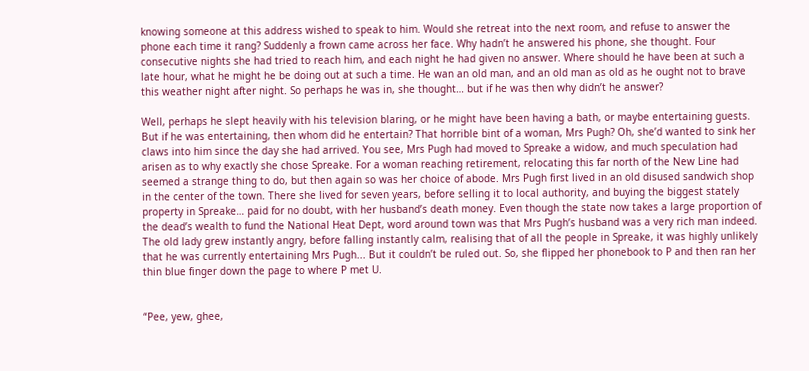knowing someone at this address wished to speak to him. Would she retreat into the next room, and refuse to answer the phone each time it rang? Suddenly a frown came across her face. Why hadn’t he answered his phone, she thought. Four consecutive nights she had tried to reach him, and each night he had given no answer. Where should he have been at such a late hour, what he might he be doing out at such a time. He wan an old man, and an old man as old as he ought not to brave this weather night after night. So perhaps he was in, she thought… but if he was then why didn’t he answer?

Well, perhaps he slept heavily with his television blaring, or he might have been having a bath, or maybe entertaining guests. But if he was entertaining, then whom did he entertain? That horrible bint of a woman, Mrs Pugh? Oh, she’d wanted to sink her claws into him since the day she had arrived. You see, Mrs Pugh had moved to Spreake a widow, and much speculation had arisen as to why exactly she chose Spreake. For a woman reaching retirement, relocating this far north of the New Line had seemed a strange thing to do, but then again so was her choice of abode. Mrs Pugh first lived in an old disused sandwich shop in the center of the town. There she lived for seven years, before selling it to local authority, and buying the biggest stately property in Spreake… paid for no doubt, with her husband’s death money. Even though the state now takes a large proportion of the dead’s wealth to fund the National Heat Dept, word around town was that Mrs Pugh’s husband was a very rich man indeed. The old lady grew instantly angry, before falling instantly calm, realising that of all the people in Spreake, it was highly unlikely that he was currently entertaining Mrs Pugh... But it couldn’t be ruled out. So, she flipped her phonebook to P and then ran her thin blue finger down the page to where P met U.


“Pee, yew, ghee,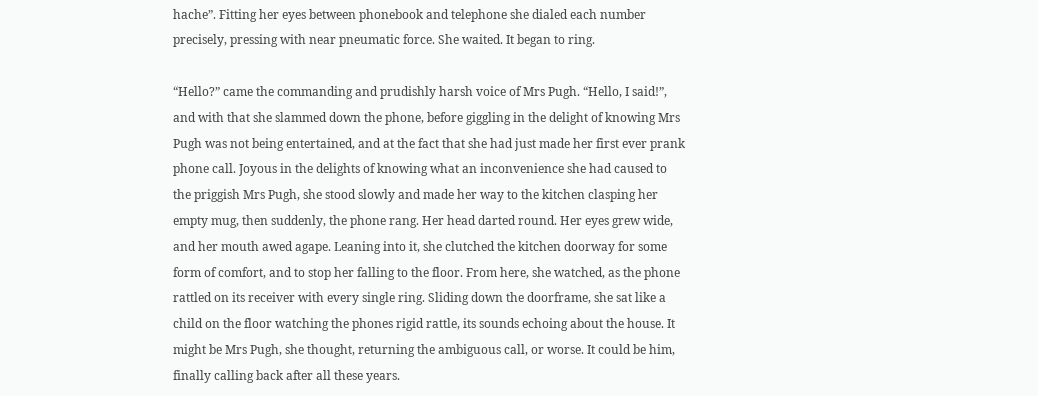hache”. Fitting her eyes between phonebook and telephone she dialed each number precisely, pressing with near pneumatic force. She waited. It began to ring.

“Hello?” came the commanding and prudishly harsh voice of Mrs Pugh. “Hello, I said!”, and with that she slammed down the phone, before giggling in the delight of knowing Mrs Pugh was not being entertained, and at the fact that she had just made her first ever prank phone call. Joyous in the delights of knowing what an inconvenience she had caused to the priggish Mrs Pugh, she stood slowly and made her way to the kitchen clasping her empty mug, then suddenly, the phone rang. Her head darted round. Her eyes grew wide, and her mouth awed agape. Leaning into it, she clutched the kitchen doorway for some form of comfort, and to stop her falling to the floor. From here, she watched, as the phone rattled on its receiver with every single ring. Sliding down the doorframe, she sat like a child on the floor watching the phones rigid rattle, its sounds echoing about the house. It might be Mrs Pugh, she thought, returning the ambiguous call, or worse. It could be him, finally calling back after all these years.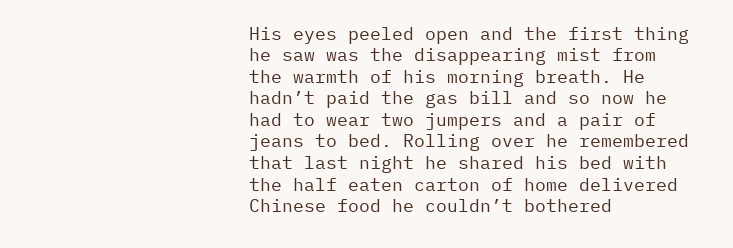His eyes peeled open and the first thing he saw was the disappearing mist from the warmth of his morning breath. He hadn’t paid the gas bill and so now he had to wear two jumpers and a pair of jeans to bed. Rolling over he remembered that last night he shared his bed with the half eaten carton of home delivered Chinese food he couldn’t bothered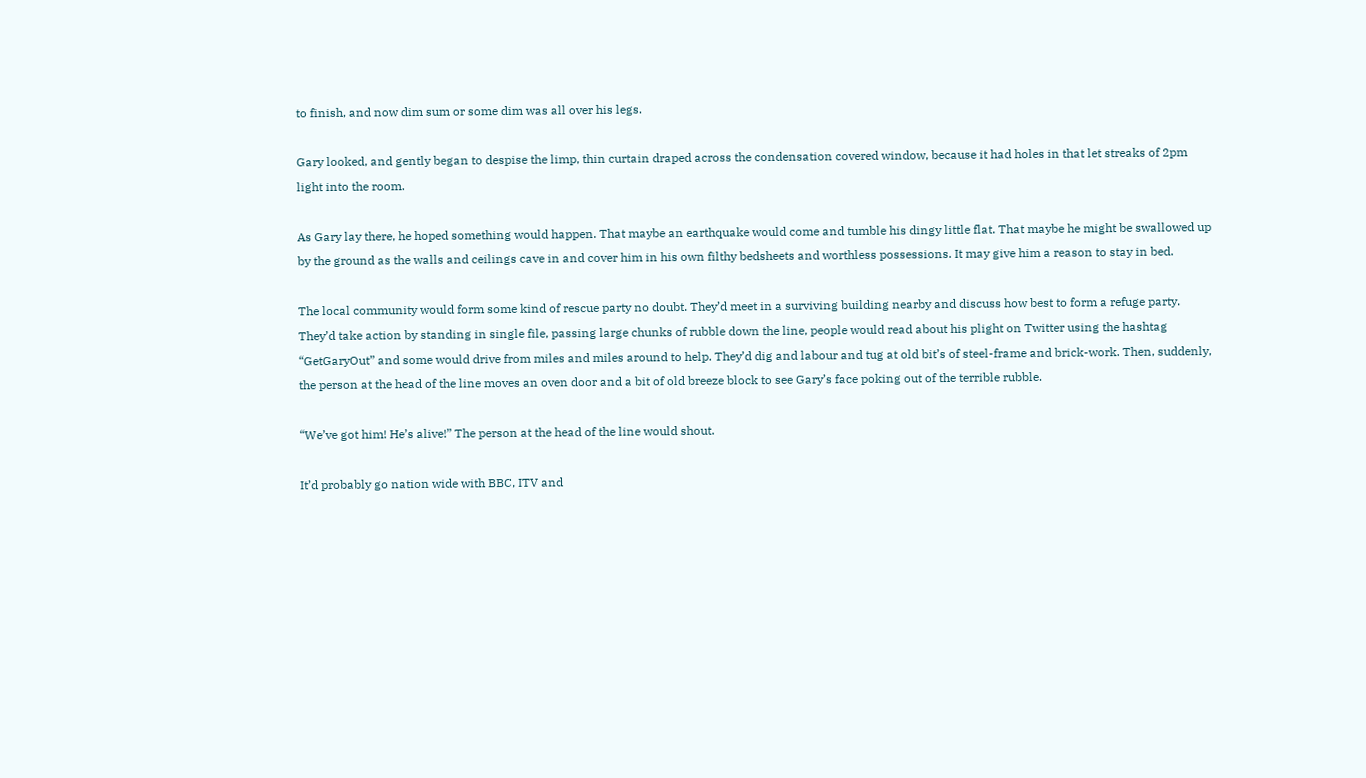to finish, and now dim sum or some dim was all over his legs.

Gary looked, and gently began to despise the limp, thin curtain draped across the condensation covered window, because it had holes in that let streaks of 2pm light into the room.

As Gary lay there, he hoped something would happen. That maybe an earthquake would come and tumble his dingy little flat. That maybe he might be swallowed up by the ground as the walls and ceilings cave in and cover him in his own filthy bedsheets and worthless possessions. It may give him a reason to stay in bed.

The local community would form some kind of rescue party no doubt. They’d meet in a surviving building nearby and discuss how best to form a refuge party. They’d take action by standing in single file, passing large chunks of rubble down the line, people would read about his plight on Twitter using the hashtag “GetGaryOut” and some would drive from miles and miles around to help. They’d dig and labour and tug at old bit’s of steel-frame and brick-work. Then, suddenly, the person at the head of the line moves an oven door and a bit of old breeze block to see Gary’s face poking out of the terrible rubble.

“We’ve got him! He’s alive!” The person at the head of the line would shout.

It’d probably go nation wide with BBC, ITV and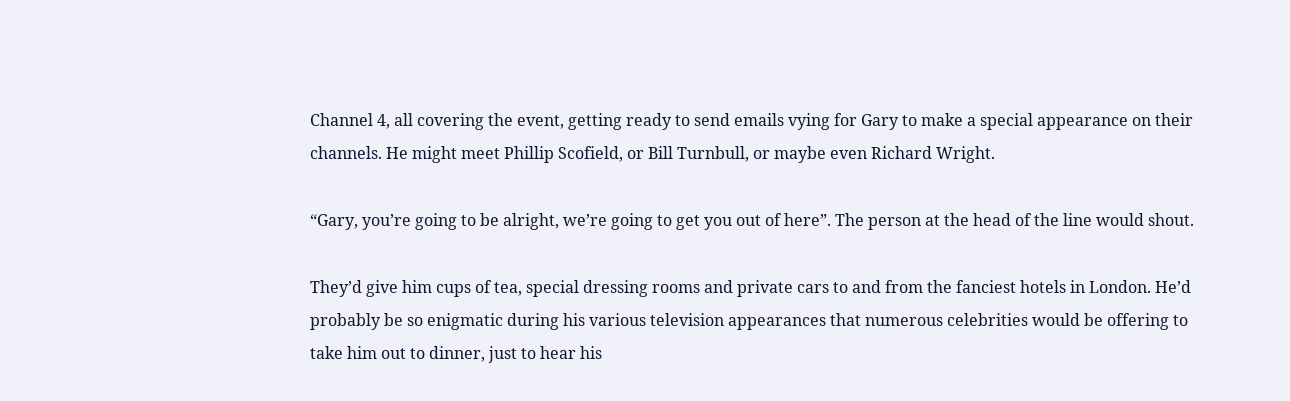Channel 4, all covering the event, getting ready to send emails vying for Gary to make a special appearance on their channels. He might meet Phillip Scofield, or Bill Turnbull, or maybe even Richard Wright.

“Gary, you’re going to be alright, we’re going to get you out of here”. The person at the head of the line would shout.

They’d give him cups of tea, special dressing rooms and private cars to and from the fanciest hotels in London. He’d probably be so enigmatic during his various television appearances that numerous celebrities would be offering to take him out to dinner, just to hear his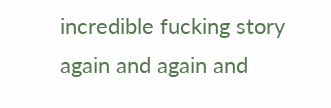incredible fucking story again and again and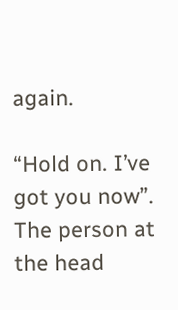again.

“Hold on. I’ve got you now”. The person at the head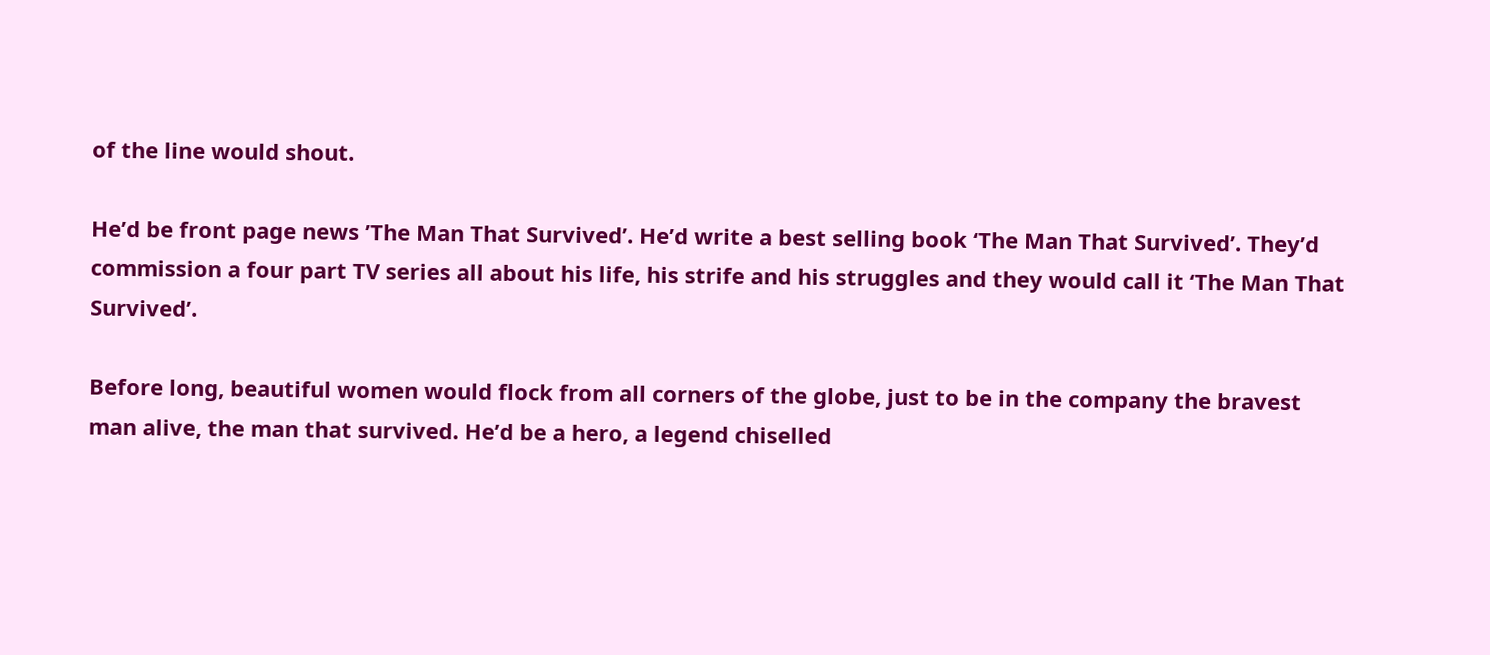of the line would shout.

He’d be front page news ’The Man That Survived’. He’d write a best selling book ‘The Man That Survived’. They’d commission a four part TV series all about his life, his strife and his struggles and they would call it ‘The Man That Survived’.

Before long, beautiful women would flock from all corners of the globe, just to be in the company the bravest man alive, the man that survived. He’d be a hero, a legend chiselled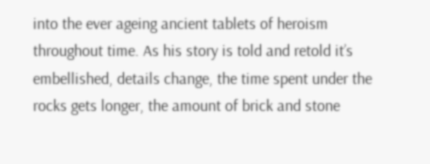into the ever ageing ancient tablets of heroism throughout time. As his story is told and retold it’s embellished, details change, the time spent under the rocks gets longer, the amount of brick and stone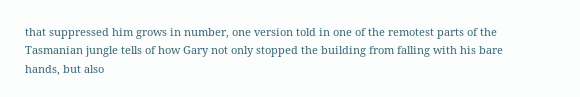that suppressed him grows in number, one version told in one of the remotest parts of the Tasmanian jungle tells of how Gary not only stopped the building from falling with his bare hands, but also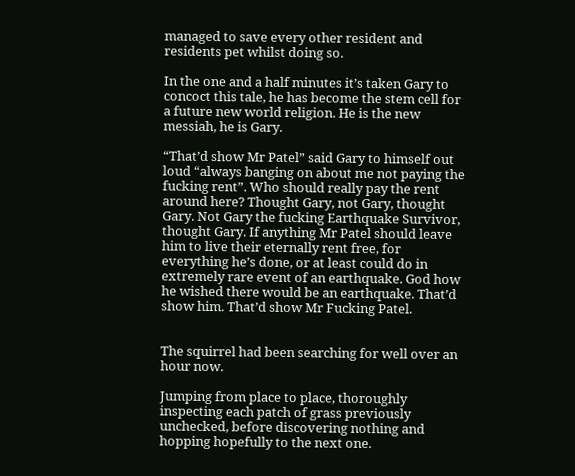managed to save every other resident and residents pet whilst doing so.

In the one and a half minutes it’s taken Gary to concoct this tale, he has become the stem cell for a future new world religion. He is the new messiah, he is Gary.

“That’d show Mr Patel” said Gary to himself out loud “always banging on about me not paying the fucking rent”. Who should really pay the rent around here? Thought Gary, not Gary, thought Gary. Not Gary the fucking Earthquake Survivor, thought Gary. If anything Mr Patel should leave him to live their eternally rent free, for everything he’s done, or at least could do in extremely rare event of an earthquake. God how he wished there would be an earthquake. That’d show him. That’d show Mr Fucking Patel.


The squirrel had been searching for well over an hour now.

Jumping from place to place, thoroughly inspecting each patch of grass previously unchecked, before discovering nothing and hopping hopefully to the next one.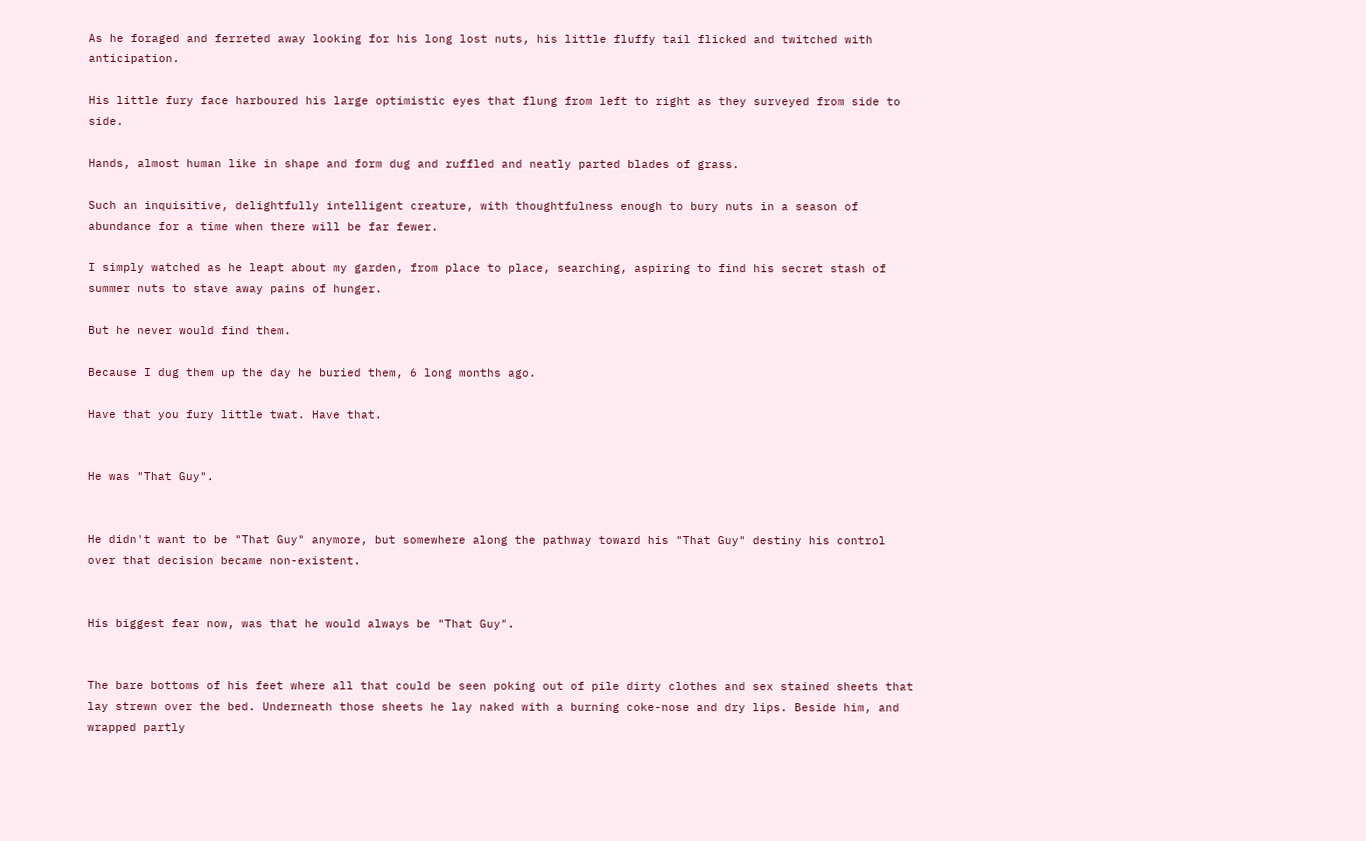As he foraged and ferreted away looking for his long lost nuts, his little fluffy tail flicked and twitched with anticipation.

His little fury face harboured his large optimistic eyes that flung from left to right as they surveyed from side to side.

Hands, almost human like in shape and form dug and ruffled and neatly parted blades of grass.

Such an inquisitive, delightfully intelligent creature, with thoughtfulness enough to bury nuts in a season of abundance for a time when there will be far fewer.

I simply watched as he leapt about my garden, from place to place, searching, aspiring to find his secret stash of summer nuts to stave away pains of hunger.

But he never would find them.

Because I dug them up the day he buried them, 6 long months ago.

Have that you fury little twat. Have that.


He was "That Guy".


He didn't want to be "That Guy" anymore, but somewhere along the pathway toward his "That Guy" destiny his control over that decision became non-existent.


His biggest fear now, was that he would always be "That Guy".


The bare bottoms of his feet where all that could be seen poking out of pile dirty clothes and sex stained sheets that lay strewn over the bed. Underneath those sheets he lay naked with a burning coke-nose and dry lips. Beside him, and wrapped partly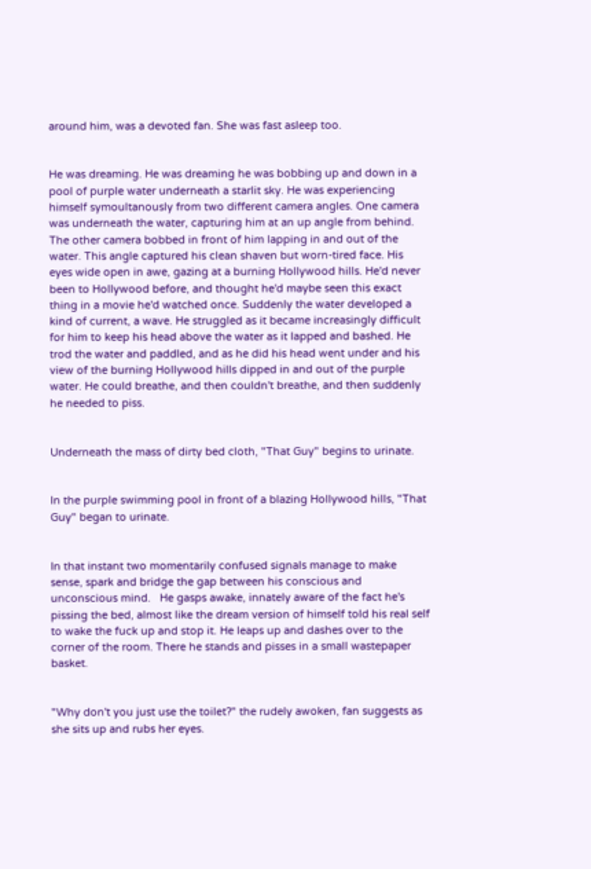around him, was a devoted fan. She was fast asleep too.


He was dreaming. He was dreaming he was bobbing up and down in a pool of purple water underneath a starlit sky. He was experiencing himself symoultanously from two different camera angles. One camera was underneath the water, capturing him at an up angle from behind. The other camera bobbed in front of him lapping in and out of the water. This angle captured his clean shaven but worn-tired face. His eyes wide open in awe, gazing at a burning Hollywood hills. He'd never been to Hollywood before, and thought he'd maybe seen this exact thing in a movie he'd watched once. Suddenly the water developed a kind of current, a wave. He struggled as it became increasingly difficult for him to keep his head above the water as it lapped and bashed. He trod the water and paddled, and as he did his head went under and his view of the burning Hollywood hills dipped in and out of the purple water. He could breathe, and then couldn't breathe, and then suddenly he needed to piss.


Underneath the mass of dirty bed cloth, "That Guy" begins to urinate.


In the purple swimming pool in front of a blazing Hollywood hills, "That Guy" began to urinate.


In that instant two momentarily confused signals manage to make sense, spark and bridge the gap between his conscious and unconscious mind.   He gasps awake, innately aware of the fact he's pissing the bed, almost like the dream version of himself told his real self to wake the fuck up and stop it. He leaps up and dashes over to the corner of the room. There he stands and pisses in a small wastepaper basket.


"Why don't you just use the toilet?" the rudely awoken, fan suggests as she sits up and rubs her eyes.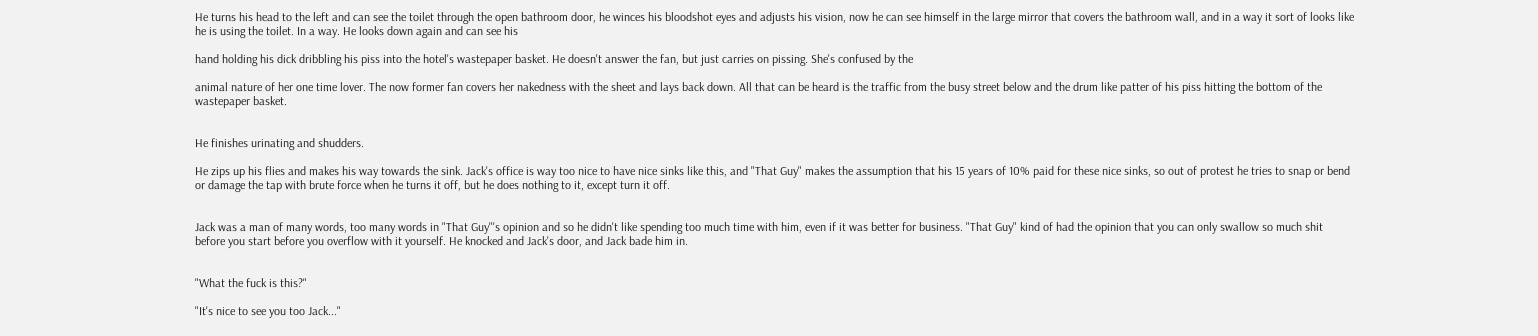He turns his head to the left and can see the toilet through the open bathroom door, he winces his bloodshot eyes and adjusts his vision, now he can see himself in the large mirror that covers the bathroom wall, and in a way it sort of looks like he is using the toilet. In a way. He looks down again and can see his

hand holding his dick dribbling his piss into the hotel's wastepaper basket. He doesn't answer the fan, but just carries on pissing. She's confused by the

animal nature of her one time lover. The now former fan covers her nakedness with the sheet and lays back down. All that can be heard is the traffic from the busy street below and the drum like patter of his piss hitting the bottom of the wastepaper basket.


He finishes urinating and shudders.

He zips up his flies and makes his way towards the sink. Jack's office is way too nice to have nice sinks like this, and "That Guy" makes the assumption that his 15 years of 10% paid for these nice sinks, so out of protest he tries to snap or bend or damage the tap with brute force when he turns it off, but he does nothing to it, except turn it off.


Jack was a man of many words, too many words in "That Guy"'s opinion and so he didn't like spending too much time with him, even if it was better for business. "That Guy" kind of had the opinion that you can only swallow so much shit before you start before you overflow with it yourself. He knocked and Jack's door, and Jack bade him in.


"What the fuck is this?"

"It's nice to see you too Jack..."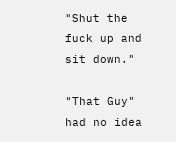"Shut the fuck up and sit down."

"That Guy" had no idea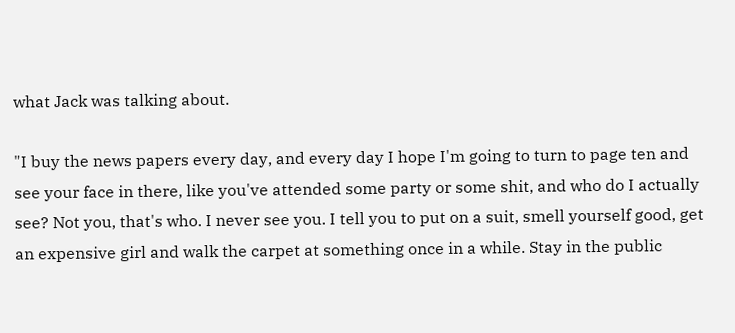what Jack was talking about.

"I buy the news papers every day, and every day I hope I'm going to turn to page ten and see your face in there, like you've attended some party or some shit, and who do I actually see? Not you, that's who. I never see you. I tell you to put on a suit, smell yourself good, get an expensive girl and walk the carpet at something once in a while. Stay in the public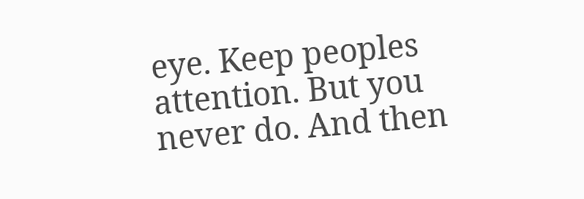eye. Keep peoples attention. But you never do. And then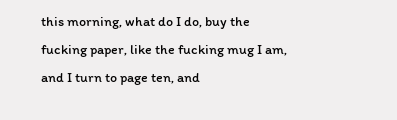this morning, what do I do, buy the fucking paper, like the fucking mug I am, and I turn to page ten, and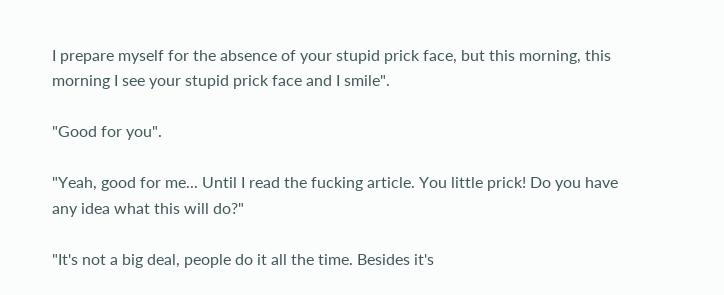I prepare myself for the absence of your stupid prick face, but this morning, this morning I see your stupid prick face and I smile".

"Good for you".

"Yeah, good for me... Until I read the fucking article. You little prick! Do you have any idea what this will do?"

"It's not a big deal, people do it all the time. Besides it's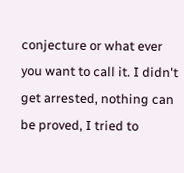conjecture or what ever you want to call it. I didn't get arrested, nothing can be proved, I tried to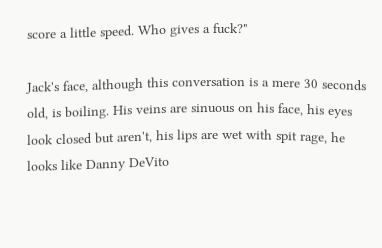score a little speed. Who gives a fuck?"

Jack's face, although this conversation is a mere 30 seconds old, is boiling. His veins are sinuous on his face, his eyes look closed but aren't, his lips are wet with spit rage, he looks like Danny DeVito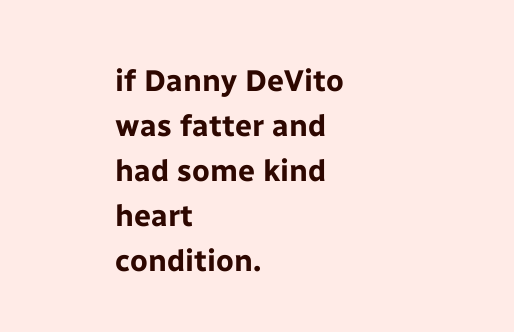if Danny DeVito was fatter and had some kind heart condition.